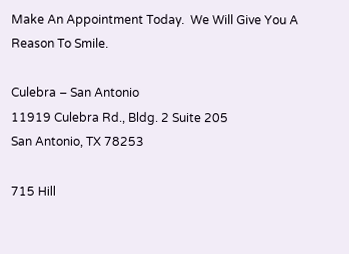Make An Appointment Today.  We Will Give You A Reason To Smile.

Culebra – San Antonio
11919 Culebra Rd., Bldg. 2 Suite 205
San Antonio, TX 78253

715 Hill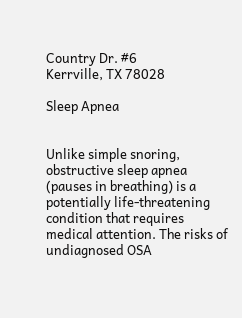Country Dr. #6
Kerrville, TX 78028

Sleep Apnea


Unlike simple snoring, obstructive sleep apnea (pauses in breathing) is a potentially life-threatening condition that requires medical attention. The risks of undiagnosed OSA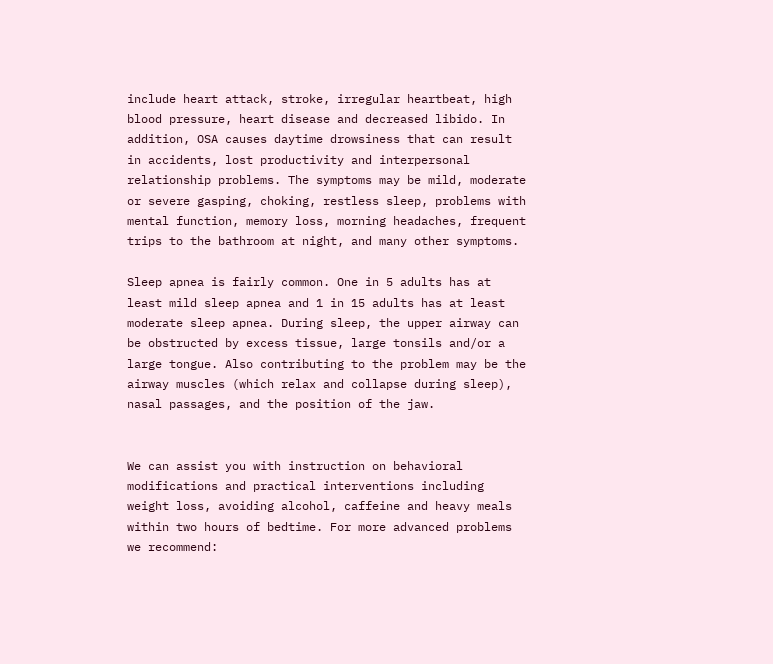include heart attack, stroke, irregular heartbeat, high blood pressure, heart disease and decreased libido. In addition, OSA causes daytime drowsiness that can result in accidents, lost productivity and interpersonal relationship problems. The symptoms may be mild, moderate or severe gasping, choking, restless sleep, problems with mental function, memory loss, morning headaches, frequent trips to the bathroom at night, and many other symptoms.

Sleep apnea is fairly common. One in 5 adults has at least mild sleep apnea and 1 in 15 adults has at least moderate sleep apnea. During sleep, the upper airway can be obstructed by excess tissue, large tonsils and/or a large tongue. Also contributing to the problem may be the airway muscles (which relax and collapse during sleep), nasal passages, and the position of the jaw.


We can assist you with instruction on behavioral modifications and practical interventions including weight loss, avoiding alcohol, caffeine and heavy meals within two hours of bedtime. For more advanced problems we recommend: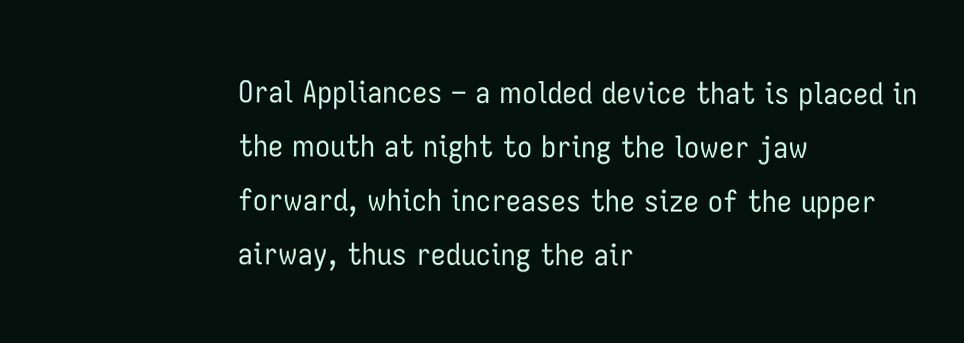Oral Appliances – a molded device that is placed in the mouth at night to bring the lower jaw forward, which increases the size of the upper airway, thus reducing the air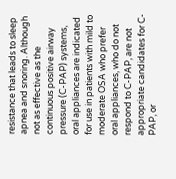resistance that leads to sleep apnea and snoring. Although not as effective as the continuous positive airway pressure (C-PAP) systems, oral appliances are indicated for use in patients with mild to moderate OSA who prefer oral appliances, who do not respond to C-PAP, are not appropriate candidates for C-PAP, or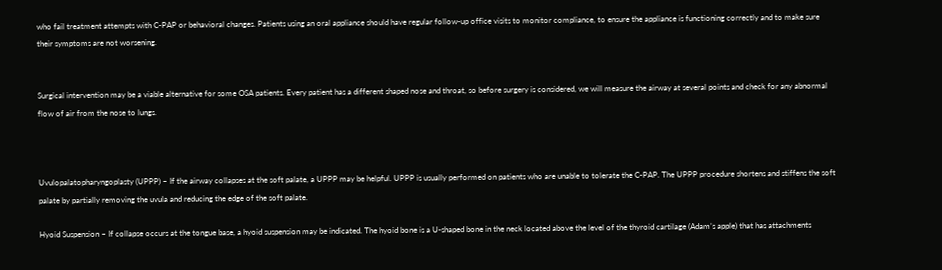who fail treatment attempts with C-PAP or behavioral changes. Patients using an oral appliance should have regular follow-up office visits to monitor compliance, to ensure the appliance is functioning correctly and to make sure their symptoms are not worsening.


Surgical intervention may be a viable alternative for some OSA patients. Every patient has a different shaped nose and throat, so before surgery is considered, we will measure the airway at several points and check for any abnormal flow of air from the nose to lungs.



Uvulopalatopharyngoplasty (UPPP) – If the airway collapses at the soft palate, a UPPP may be helpful. UPPP is usually performed on patients who are unable to tolerate the C-PAP. The UPPP procedure shortens and stiffens the soft palate by partially removing the uvula and reducing the edge of the soft palate.

Hyoid Suspension – If collapse occurs at the tongue base, a hyoid suspension may be indicated. The hyoid bone is a U-shaped bone in the neck located above the level of the thyroid cartilage (Adam’s apple) that has attachments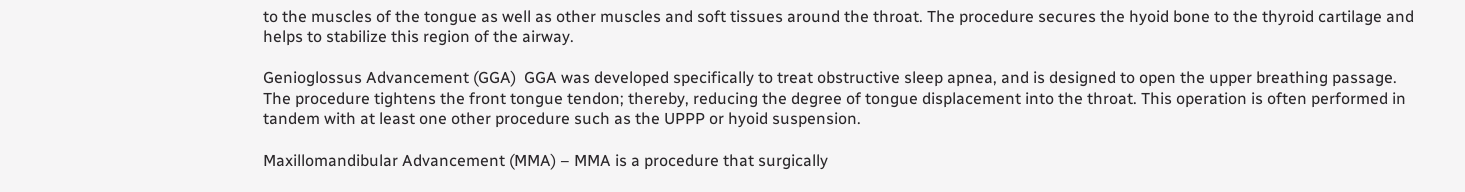to the muscles of the tongue as well as other muscles and soft tissues around the throat. The procedure secures the hyoid bone to the thyroid cartilage and helps to stabilize this region of the airway.

Genioglossus Advancement (GGA)  GGA was developed specifically to treat obstructive sleep apnea, and is designed to open the upper breathing passage. The procedure tightens the front tongue tendon; thereby, reducing the degree of tongue displacement into the throat. This operation is often performed in tandem with at least one other procedure such as the UPPP or hyoid suspension.

Maxillomandibular Advancement (MMA) – MMA is a procedure that surgically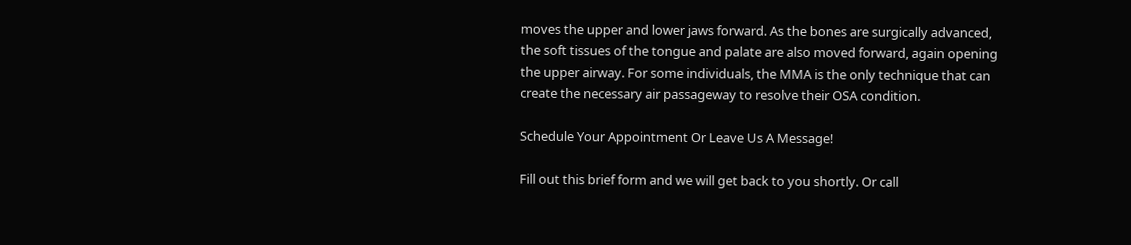moves the upper and lower jaws forward. As the bones are surgically advanced, the soft tissues of the tongue and palate are also moved forward, again opening the upper airway. For some individuals, the MMA is the only technique that can create the necessary air passageway to resolve their OSA condition.

Schedule Your Appointment Or Leave Us A Message!

Fill out this brief form and we will get back to you shortly. Or call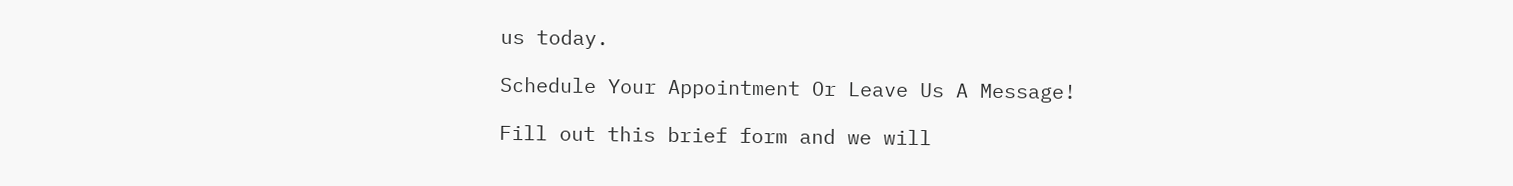us today.

Schedule Your Appointment Or Leave Us A Message!

Fill out this brief form and we will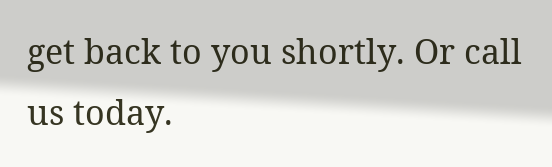get back to you shortly. Or call us today.